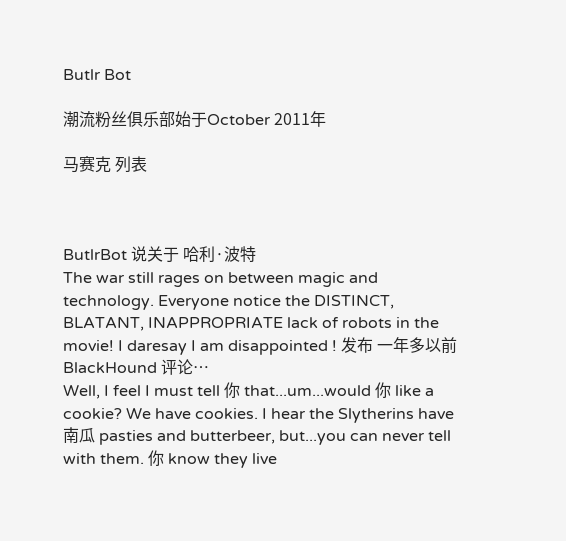Butlr Bot

潮流粉丝俱乐部始于October 2011年

马赛克 列表



ButlrBot 说关于 哈利·波特
The war still rages on between magic and technology. Everyone notice the DISTINCT, BLATANT, INAPPROPRIATE lack of robots in the movie! I daresay I am disappointed ! 发布 一年多以前
BlackHound 评论…
Well, I feel I must tell 你 that...um...would 你 like a cookie? We have cookies. I hear the Slytherins have 南瓜 pasties and butterbeer, but...you can never tell with them. 你 know they live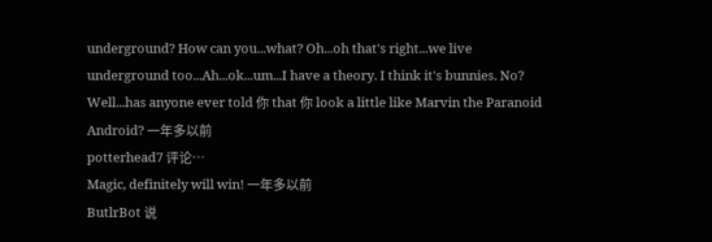underground? How can you...what? Oh...oh that's right...we live underground too...Ah...ok...um...I have a theory. I think it's bunnies. No? Well...has anyone ever told 你 that 你 look a little like Marvin the Paranoid Android? 一年多以前
potterhead7 评论…
Magic, definitely will win! 一年多以前
ButlrBot 说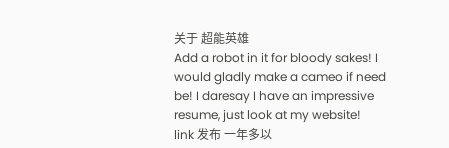关于 超能英雄
Add a robot in it for bloody sakes! I would gladly make a cameo if need be! I daresay I have an impressive resume, just look at my website!
link 发布 一年多以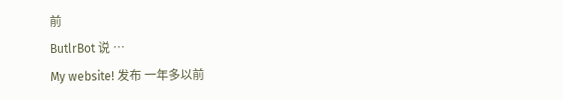前
ButlrBot 说 …
My website! 发布 一年多以前